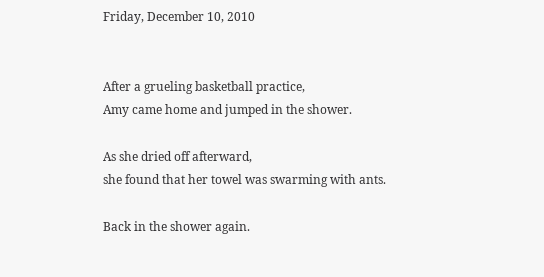Friday, December 10, 2010


After a grueling basketball practice,
Amy came home and jumped in the shower.

As she dried off afterward,
she found that her towel was swarming with ants.

Back in the shower again.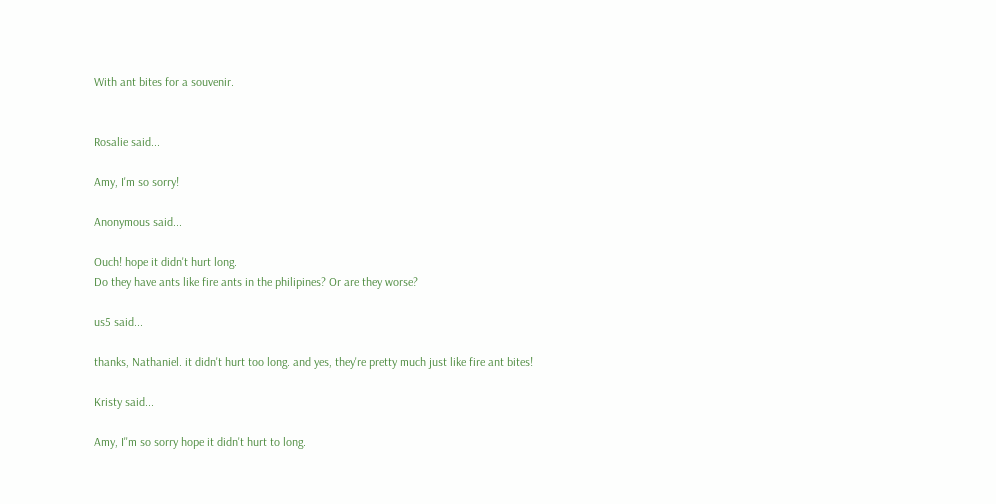With ant bites for a souvenir.


Rosalie said...

Amy, I'm so sorry!

Anonymous said...

Ouch! hope it didn't hurt long.
Do they have ants like fire ants in the philipines? Or are they worse?

us5 said...

thanks, Nathaniel. it didn't hurt too long. and yes, they're pretty much just like fire ant bites!

Kristy said...

Amy, I''m so sorry hope it didn't hurt to long.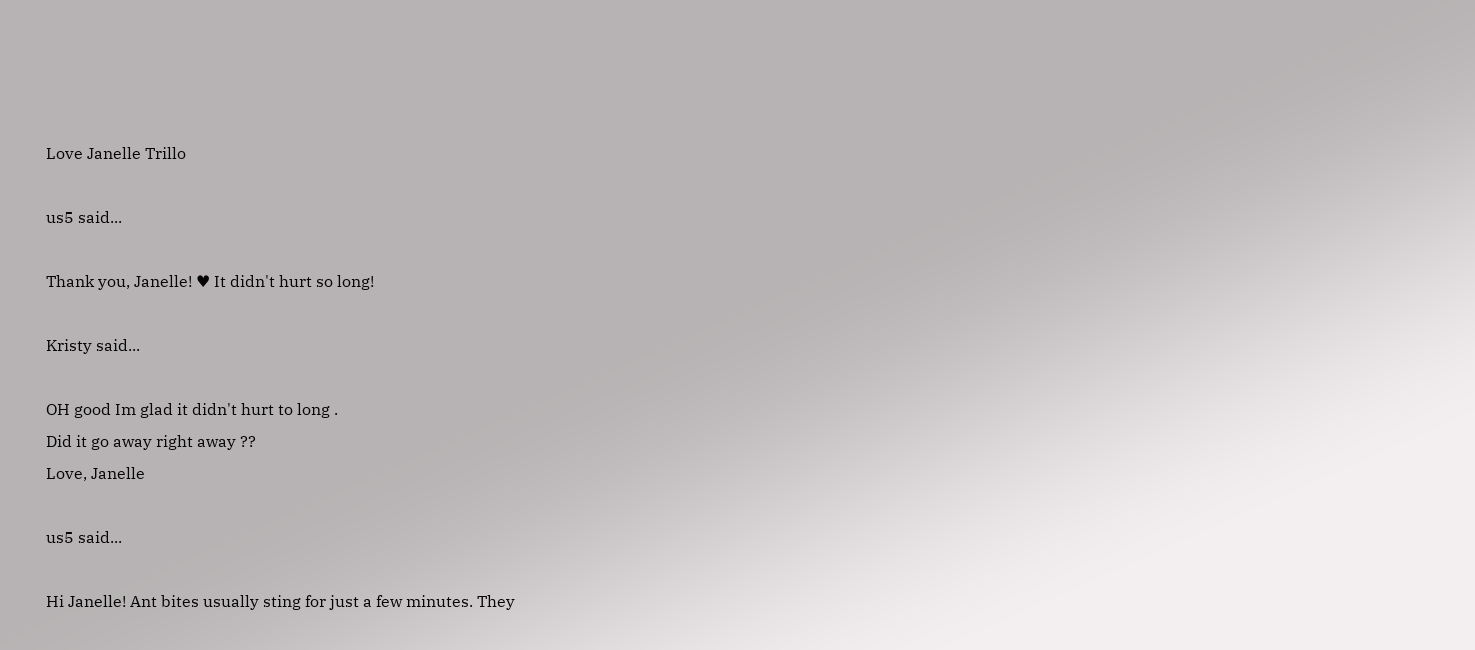Love Janelle Trillo

us5 said...

Thank you, Janelle! ♥ It didn't hurt so long!

Kristy said...

OH good Im glad it didn't hurt to long .
Did it go away right away ??
Love, Janelle

us5 said...

Hi Janelle! Ant bites usually sting for just a few minutes. They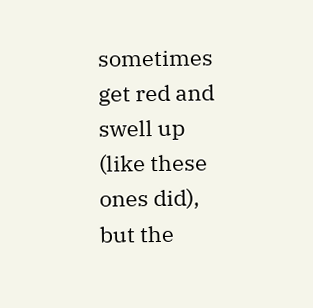sometimes get red and swell up (like these ones did), but the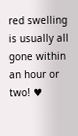red swelling is usually all gone within an hour or two! ♥